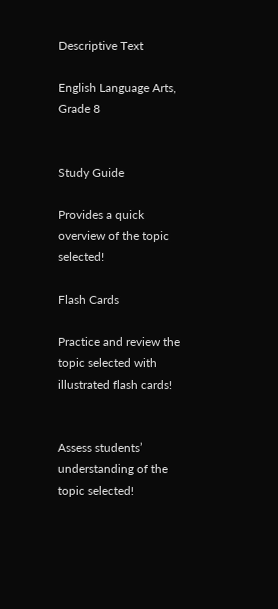Descriptive Text

English Language Arts, Grade 8


Study Guide

Provides a quick overview of the topic selected!

Flash Cards

Practice and review the topic selected with illustrated flash cards!


Assess students’ understanding of the topic selected!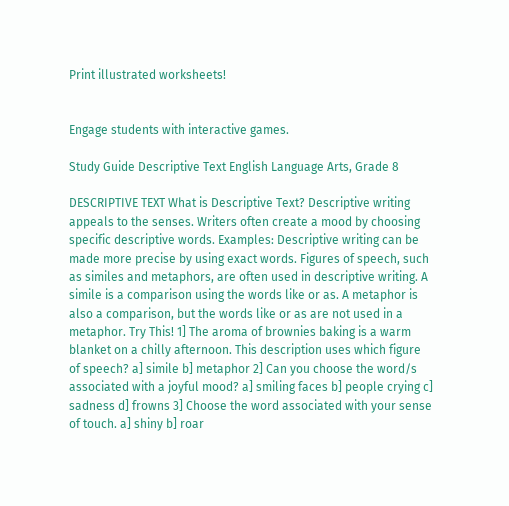Print illustrated worksheets!


Engage students with interactive games.

Study Guide Descriptive Text English Language Arts, Grade 8

DESCRIPTIVE TEXT What is Descriptive Text? Descriptive writing appeals to the senses. Writers often create a mood by choosing specific descriptive words. Examples: Descriptive writing can be made more precise by using exact words. Figures of speech, such as similes and metaphors, are often used in descriptive writing. A simile is a comparison using the words like or as. A metaphor is also a comparison, but the words like or as are not used in a metaphor. Try This! 1] The aroma of brownies baking is a warm blanket on a chilly afternoon. This description uses which figure of speech? a] simile b] metaphor 2] Can you choose the word/s associated with a joyful mood? a] smiling faces b] people crying c] sadness d] frowns 3] Choose the word associated with your sense of touch. a] shiny b] roar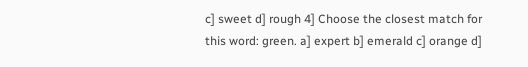c] sweet d] rough 4] Choose the closest match for this word: green. a] expert b] emerald c] orange d]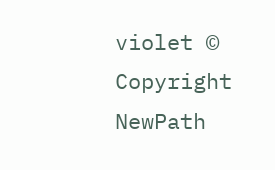violet © Copyright NewPath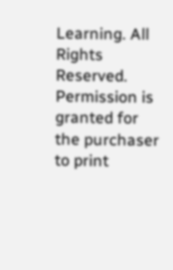Learning. All Rights Reserved. Permission is granted for the purchaser to print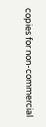copies for non-commercial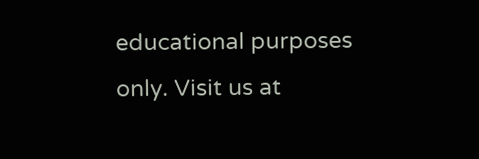educational purposes only. Visit us at